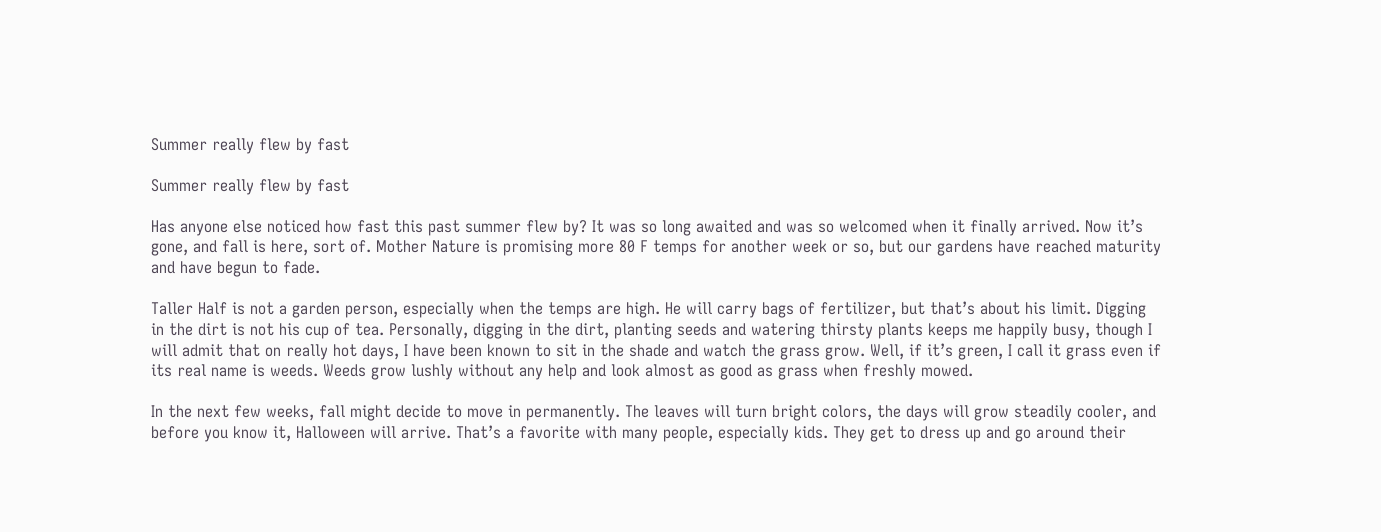Summer really flew by fast

Summer really flew by fast

Has anyone else noticed how fast this past summer flew by? It was so long awaited and was so welcomed when it finally arrived. Now it’s gone, and fall is here, sort of. Mother Nature is promising more 80 F temps for another week or so, but our gardens have reached maturity and have begun to fade.

Taller Half is not a garden person, especially when the temps are high. He will carry bags of fertilizer, but that’s about his limit. Digging in the dirt is not his cup of tea. Personally, digging in the dirt, planting seeds and watering thirsty plants keeps me happily busy, though I will admit that on really hot days, I have been known to sit in the shade and watch the grass grow. Well, if it’s green, I call it grass even if its real name is weeds. Weeds grow lushly without any help and look almost as good as grass when freshly mowed.

In the next few weeks, fall might decide to move in permanently. The leaves will turn bright colors, the days will grow steadily cooler, and before you know it, Halloween will arrive. That’s a favorite with many people, especially kids. They get to dress up and go around their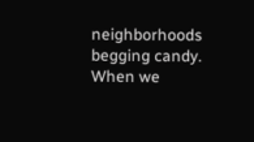neighborhoods begging candy. When we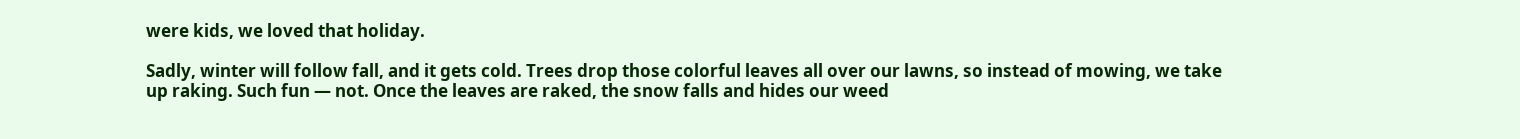were kids, we loved that holiday.

Sadly, winter will follow fall, and it gets cold. Trees drop those colorful leaves all over our lawns, so instead of mowing, we take up raking. Such fun — not. Once the leaves are raked, the snow falls and hides our weed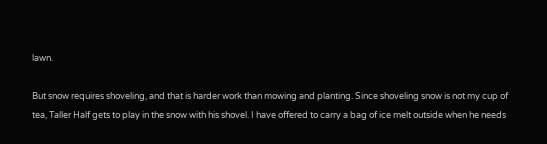lawn.

But snow requires shoveling, and that is harder work than mowing and planting. Since shoveling snow is not my cup of tea, Taller Half gets to play in the snow with his shovel. I have offered to carry a bag of ice melt outside when he needs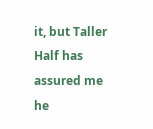it, but Taller Half has assured me he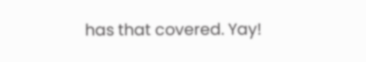has that covered. Yay!